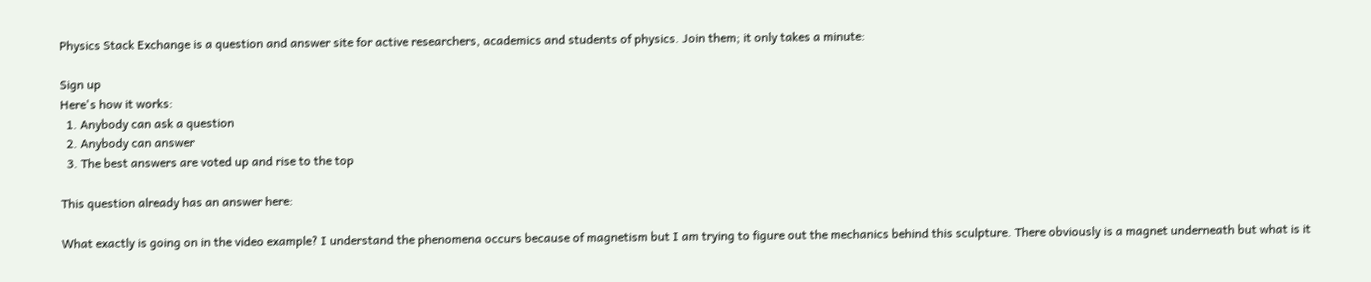Physics Stack Exchange is a question and answer site for active researchers, academics and students of physics. Join them; it only takes a minute:

Sign up
Here's how it works:
  1. Anybody can ask a question
  2. Anybody can answer
  3. The best answers are voted up and rise to the top

This question already has an answer here:

What exactly is going on in the video example? I understand the phenomena occurs because of magnetism but I am trying to figure out the mechanics behind this sculpture. There obviously is a magnet underneath but what is it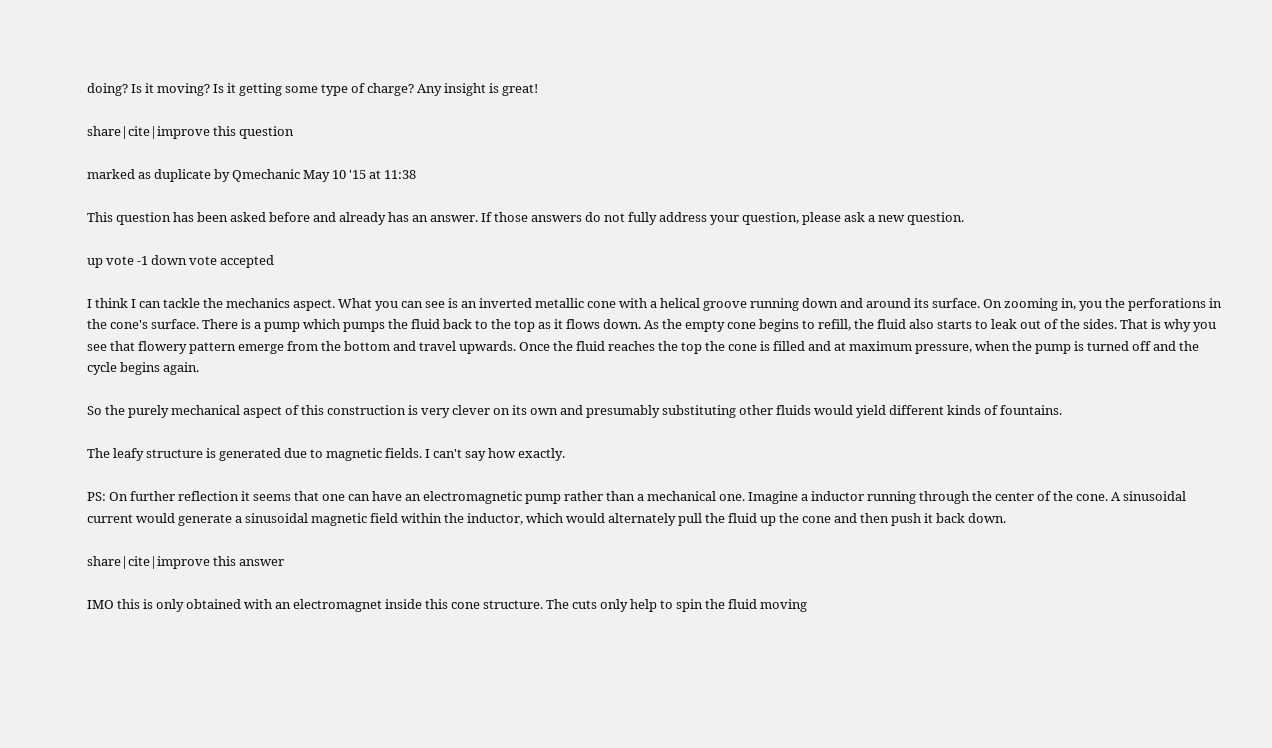doing? Is it moving? Is it getting some type of charge? Any insight is great!

share|cite|improve this question

marked as duplicate by Qmechanic May 10 '15 at 11:38

This question has been asked before and already has an answer. If those answers do not fully address your question, please ask a new question.

up vote -1 down vote accepted

I think I can tackle the mechanics aspect. What you can see is an inverted metallic cone with a helical groove running down and around its surface. On zooming in, you the perforations in the cone's surface. There is a pump which pumps the fluid back to the top as it flows down. As the empty cone begins to refill, the fluid also starts to leak out of the sides. That is why you see that flowery pattern emerge from the bottom and travel upwards. Once the fluid reaches the top the cone is filled and at maximum pressure, when the pump is turned off and the cycle begins again.

So the purely mechanical aspect of this construction is very clever on its own and presumably substituting other fluids would yield different kinds of fountains.

The leafy structure is generated due to magnetic fields. I can't say how exactly.

PS: On further reflection it seems that one can have an electromagnetic pump rather than a mechanical one. Imagine a inductor running through the center of the cone. A sinusoidal current would generate a sinusoidal magnetic field within the inductor, which would alternately pull the fluid up the cone and then push it back down.

share|cite|improve this answer

IMO this is only obtained with an electromagnet inside this cone structure. The cuts only help to spin the fluid moving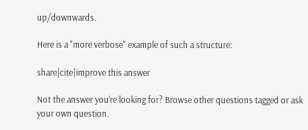up/downwards.

Here is a "more verbose" example of such a structure:

share|cite|improve this answer

Not the answer you're looking for? Browse other questions tagged or ask your own question.